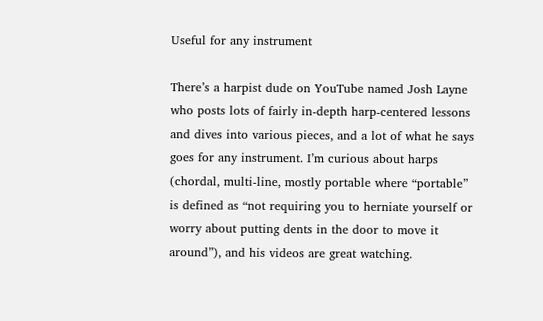Useful for any instrument

There’s a harpist dude on YouTube named Josh Layne who posts lots of fairly in-depth harp-centered lessons and dives into various pieces, and a lot of what he says goes for any instrument. I’m curious about harps (chordal, multi-line, mostly portable where “portable” is defined as “not requiring you to herniate yourself or worry about putting dents in the door to move it around”), and his videos are great watching.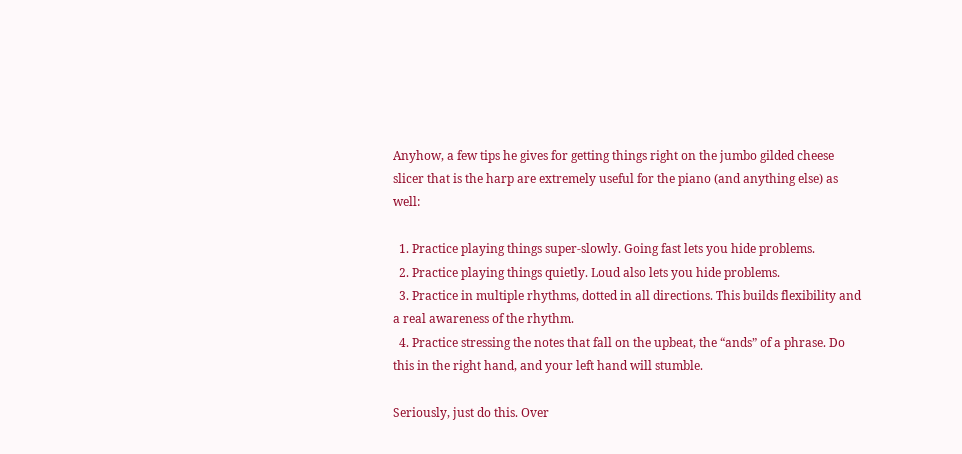Anyhow, a few tips he gives for getting things right on the jumbo gilded cheese slicer that is the harp are extremely useful for the piano (and anything else) as well:

  1. Practice playing things super-slowly. Going fast lets you hide problems.
  2. Practice playing things quietly. Loud also lets you hide problems.
  3. Practice in multiple rhythms, dotted in all directions. This builds flexibility and a real awareness of the rhythm.
  4. Practice stressing the notes that fall on the upbeat, the “ands” of a phrase. Do this in the right hand, and your left hand will stumble.

Seriously, just do this. Over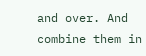and over. And combine them in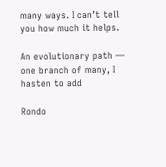many ways. I can’t tell you how much it helps.

An evolutionary path — one branch of many, I hasten to add

Rondo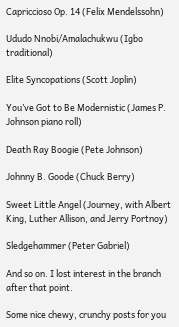Capriccioso Op. 14 (Felix Mendelssohn)

Ududo Nnobi/Amalachukwu (Igbo traditional)

Elite Syncopations (Scott Joplin)

You’ve Got to Be Modernistic (James P. Johnson piano roll)

Death Ray Boogie (Pete Johnson)

Johnny B. Goode (Chuck Berry)

Sweet Little Angel (Journey, with Albert King, Luther Allison, and Jerry Portnoy)

Sledgehammer (Peter Gabriel)

And so on. I lost interest in the branch after that point.

Some nice chewy, crunchy posts for you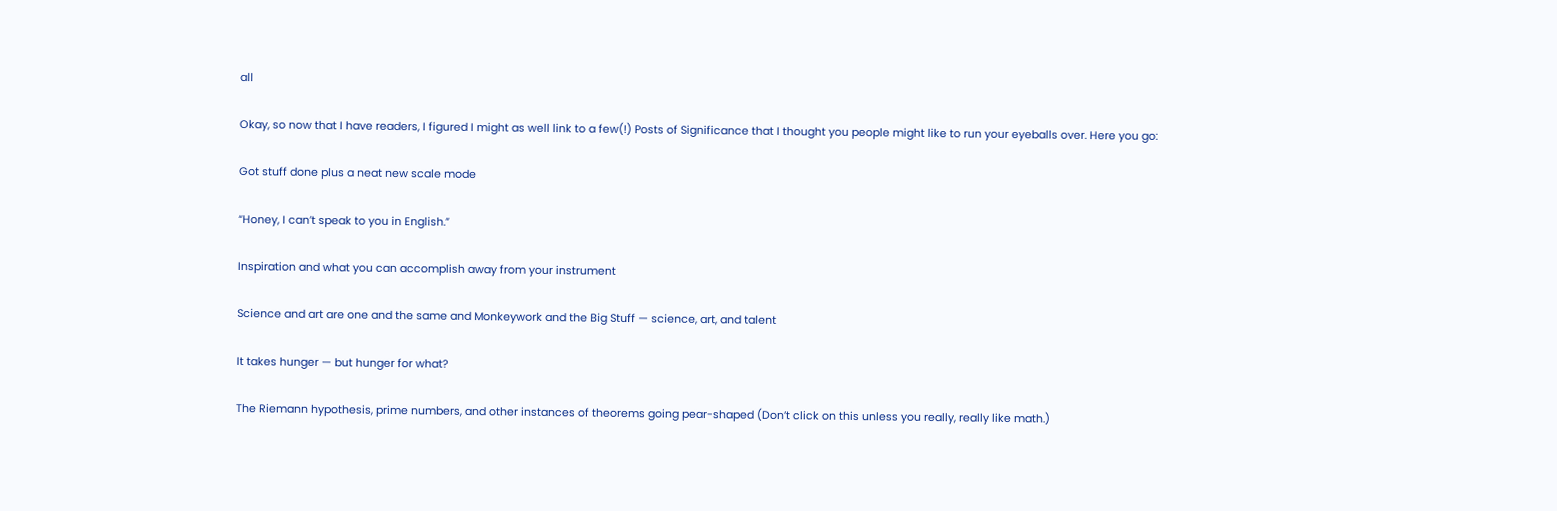all

Okay, so now that I have readers, I figured I might as well link to a few(!) Posts of Significance that I thought you people might like to run your eyeballs over. Here you go:

Got stuff done plus a neat new scale mode

“Honey, I can’t speak to you in English.”

Inspiration and what you can accomplish away from your instrument

Science and art are one and the same and Monkeywork and the Big Stuff — science, art, and talent

It takes hunger — but hunger for what?

The Riemann hypothesis, prime numbers, and other instances of theorems going pear-shaped (Don’t click on this unless you really, really like math.)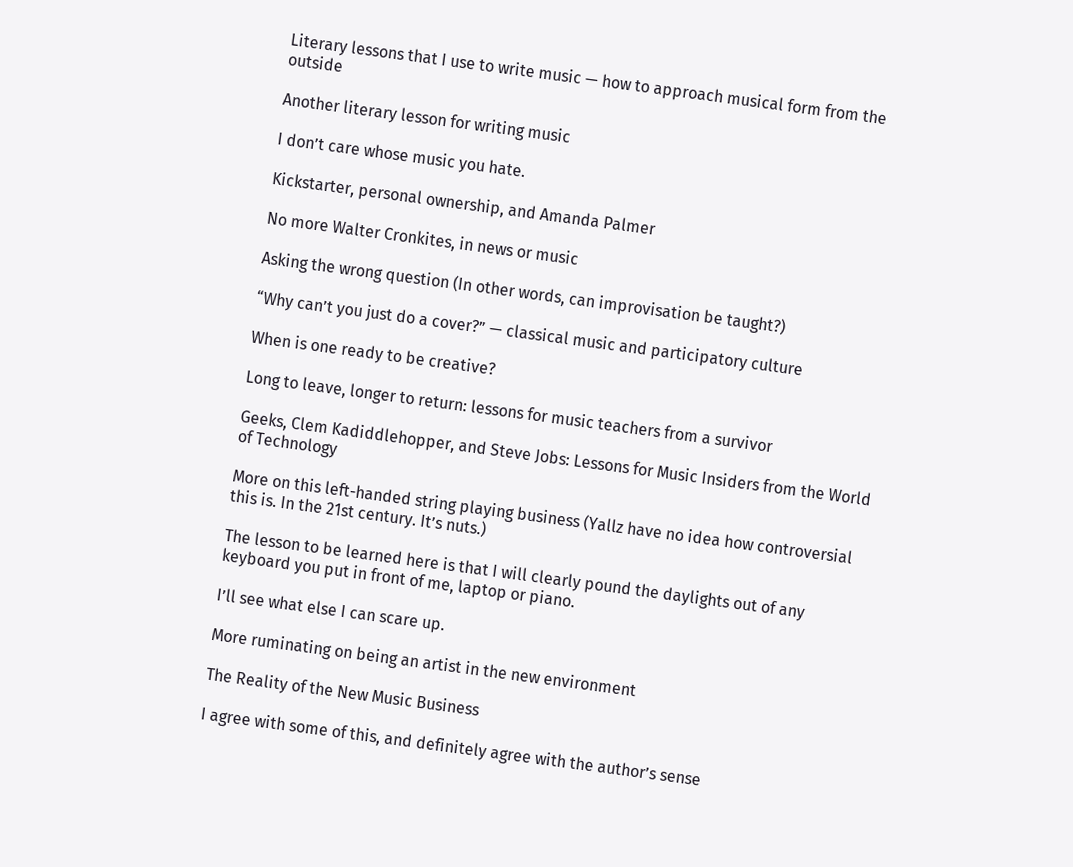Literary lessons that I use to write music — how to approach musical form from the outside

Another literary lesson for writing music

I don’t care whose music you hate.

Kickstarter, personal ownership, and Amanda Palmer

No more Walter Cronkites, in news or music

Asking the wrong question (In other words, can improvisation be taught?)

“Why can’t you just do a cover?” — classical music and participatory culture

When is one ready to be creative?

Long to leave, longer to return: lessons for music teachers from a survivor

Geeks, Clem Kadiddlehopper, and Steve Jobs: Lessons for Music Insiders from the World of Technology

More on this left-handed string playing business (Yallz have no idea how controversial this is. In the 21st century. It’s nuts.)

The lesson to be learned here is that I will clearly pound the daylights out of any keyboard you put in front of me, laptop or piano.

I’ll see what else I can scare up.

More ruminating on being an artist in the new environment

The Reality of the New Music Business

I agree with some of this, and definitely agree with the author’s sense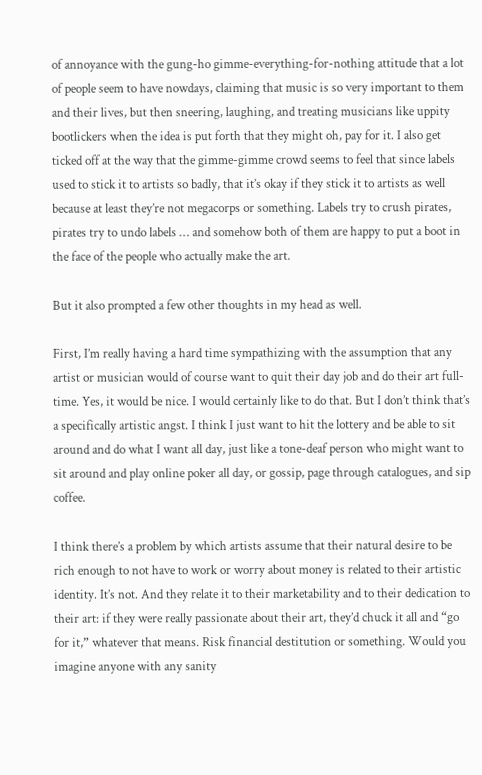of annoyance with the gung-ho gimme-everything-for-nothing attitude that a lot of people seem to have nowdays, claiming that music is so very important to them and their lives, but then sneering, laughing, and treating musicians like uppity bootlickers when the idea is put forth that they might oh, pay for it. I also get ticked off at the way that the gimme-gimme crowd seems to feel that since labels used to stick it to artists so badly, that it’s okay if they stick it to artists as well because at least they’re not megacorps or something. Labels try to crush pirates, pirates try to undo labels … and somehow both of them are happy to put a boot in the face of the people who actually make the art.

But it also prompted a few other thoughts in my head as well.

First, I’m really having a hard time sympathizing with the assumption that any artist or musician would of course want to quit their day job and do their art full-time. Yes, it would be nice. I would certainly like to do that. But I don’t think that’s a specifically artistic angst. I think I just want to hit the lottery and be able to sit around and do what I want all day, just like a tone-deaf person who might want to sit around and play online poker all day, or gossip, page through catalogues, and sip coffee.

I think there’s a problem by which artists assume that their natural desire to be rich enough to not have to work or worry about money is related to their artistic identity. It’s not. And they relate it to their marketability and to their dedication to their art: if they were really passionate about their art, they’d chuck it all and “go for it,” whatever that means. Risk financial destitution or something. Would you imagine anyone with any sanity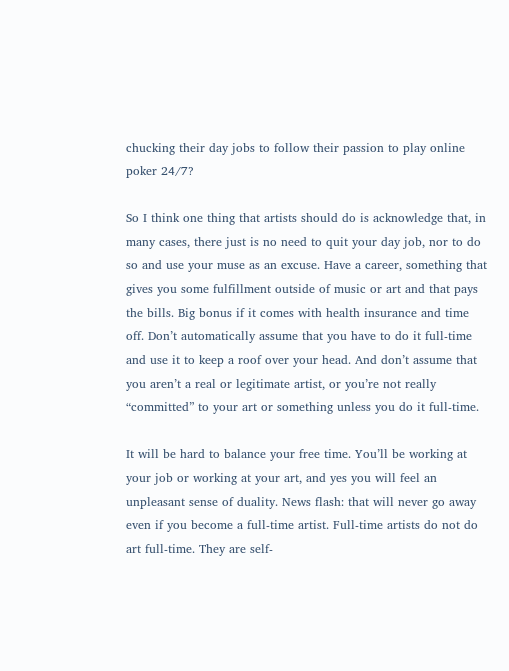chucking their day jobs to follow their passion to play online poker 24/7?

So I think one thing that artists should do is acknowledge that, in many cases, there just is no need to quit your day job, nor to do so and use your muse as an excuse. Have a career, something that gives you some fulfillment outside of music or art and that pays the bills. Big bonus if it comes with health insurance and time off. Don’t automatically assume that you have to do it full-time and use it to keep a roof over your head. And don’t assume that you aren’t a real or legitimate artist, or you’re not really “committed” to your art or something unless you do it full-time.

It will be hard to balance your free time. You’ll be working at your job or working at your art, and yes you will feel an unpleasant sense of duality. News flash: that will never go away even if you become a full-time artist. Full-time artists do not do art full-time. They are self-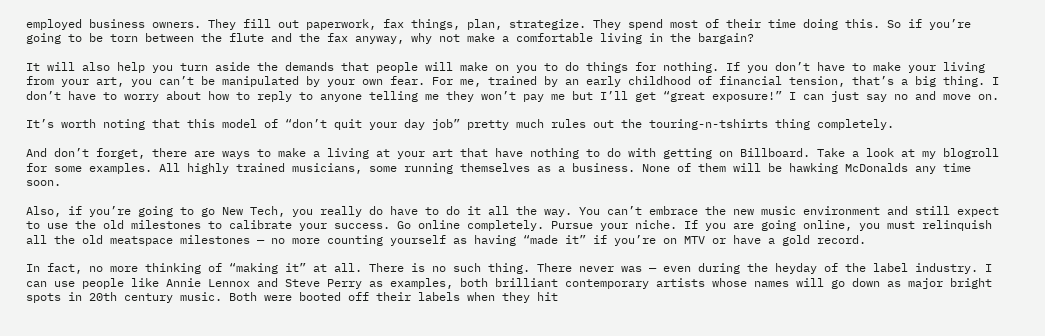employed business owners. They fill out paperwork, fax things, plan, strategize. They spend most of their time doing this. So if you’re going to be torn between the flute and the fax anyway, why not make a comfortable living in the bargain?

It will also help you turn aside the demands that people will make on you to do things for nothing. If you don’t have to make your living from your art, you can’t be manipulated by your own fear. For me, trained by an early childhood of financial tension, that’s a big thing. I don’t have to worry about how to reply to anyone telling me they won’t pay me but I’ll get “great exposure!” I can just say no and move on.

It’s worth noting that this model of “don’t quit your day job” pretty much rules out the touring-n-tshirts thing completely.

And don’t forget, there are ways to make a living at your art that have nothing to do with getting on Billboard. Take a look at my blogroll for some examples. All highly trained musicians, some running themselves as a business. None of them will be hawking McDonalds any time soon.

Also, if you’re going to go New Tech, you really do have to do it all the way. You can’t embrace the new music environment and still expect to use the old milestones to calibrate your success. Go online completely. Pursue your niche. If you are going online, you must relinquish all the old meatspace milestones — no more counting yourself as having “made it” if you’re on MTV or have a gold record.

In fact, no more thinking of “making it” at all. There is no such thing. There never was — even during the heyday of the label industry. I can use people like Annie Lennox and Steve Perry as examples, both brilliant contemporary artists whose names will go down as major bright spots in 20th century music. Both were booted off their labels when they hit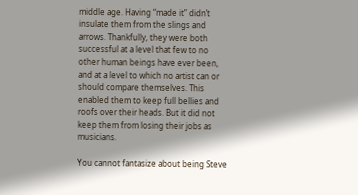middle age. Having “made it” didn’t insulate them from the slings and arrows. Thankfully, they were both successful at a level that few to no other human beings have ever been, and at a level to which no artist can or should compare themselves. This enabled them to keep full bellies and roofs over their heads. But it did not keep them from losing their jobs as musicians.

You cannot fantasize about being Steve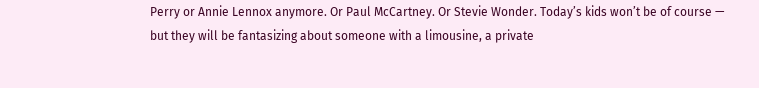Perry or Annie Lennox anymore. Or Paul McCartney. Or Stevie Wonder. Today’s kids won’t be of course — but they will be fantasizing about someone with a limousine, a private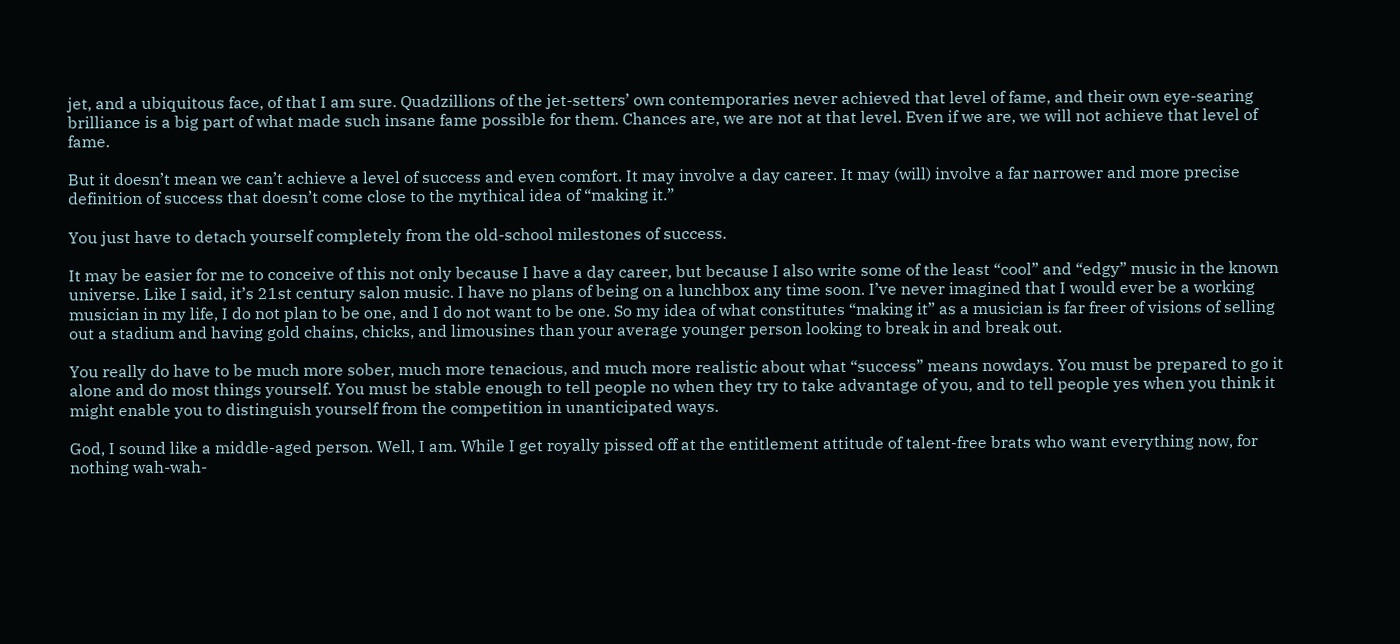jet, and a ubiquitous face, of that I am sure. Quadzillions of the jet-setters’ own contemporaries never achieved that level of fame, and their own eye-searing brilliance is a big part of what made such insane fame possible for them. Chances are, we are not at that level. Even if we are, we will not achieve that level of fame.

But it doesn’t mean we can’t achieve a level of success and even comfort. It may involve a day career. It may (will) involve a far narrower and more precise definition of success that doesn’t come close to the mythical idea of “making it.”

You just have to detach yourself completely from the old-school milestones of success.

It may be easier for me to conceive of this not only because I have a day career, but because I also write some of the least “cool” and “edgy” music in the known universe. Like I said, it’s 21st century salon music. I have no plans of being on a lunchbox any time soon. I’ve never imagined that I would ever be a working musician in my life, I do not plan to be one, and I do not want to be one. So my idea of what constitutes “making it” as a musician is far freer of visions of selling out a stadium and having gold chains, chicks, and limousines than your average younger person looking to break in and break out.

You really do have to be much more sober, much more tenacious, and much more realistic about what “success” means nowdays. You must be prepared to go it alone and do most things yourself. You must be stable enough to tell people no when they try to take advantage of you, and to tell people yes when you think it might enable you to distinguish yourself from the competition in unanticipated ways.

God, I sound like a middle-aged person. Well, I am. While I get royally pissed off at the entitlement attitude of talent-free brats who want everything now, for nothing wah-wah-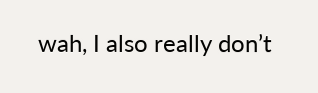wah, I also really don’t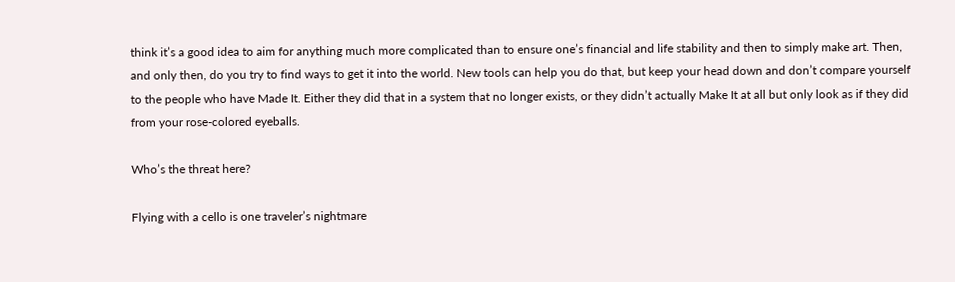think it’s a good idea to aim for anything much more complicated than to ensure one’s financial and life stability and then to simply make art. Then, and only then, do you try to find ways to get it into the world. New tools can help you do that, but keep your head down and don’t compare yourself to the people who have Made It. Either they did that in a system that no longer exists, or they didn’t actually Make It at all but only look as if they did from your rose-colored eyeballs.

Who’s the threat here?

Flying with a cello is one traveler’s nightmare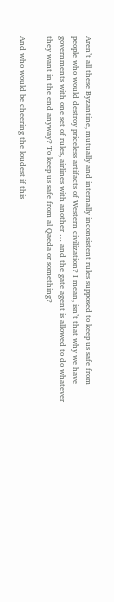Aren’t all these Byzantine, mutually and internally inconsistent rules supposed to keep us safe from people who would destroy priceless artifacts of Western civilization? I mean, isn’t that why we have governments with one set of rules, airlines with another … and the gate agent is allowed to do whatever they want in the end anyway? To keep us safe from al Qaeda or something?

And who would be cheering the loudest if this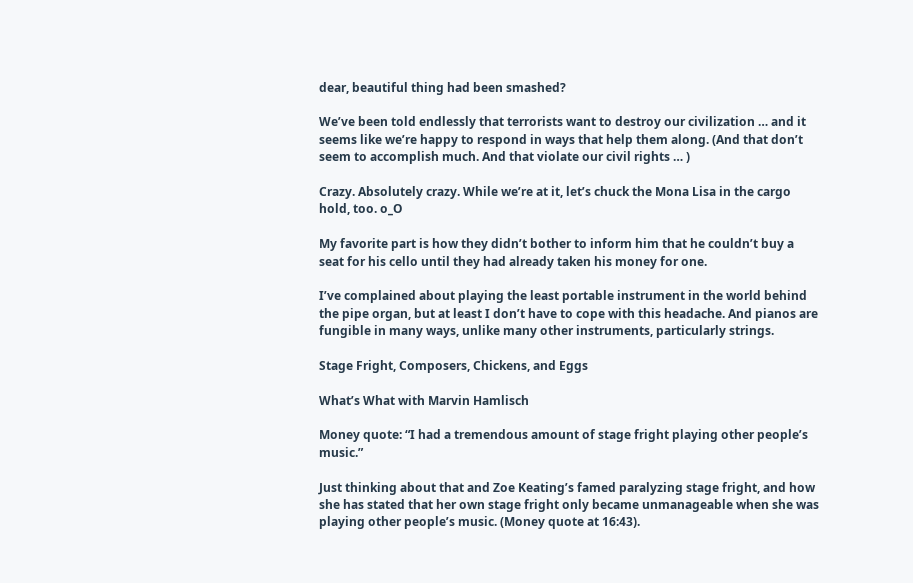dear, beautiful thing had been smashed?

We’ve been told endlessly that terrorists want to destroy our civilization … and it seems like we’re happy to respond in ways that help them along. (And that don’t seem to accomplish much. And that violate our civil rights … )

Crazy. Absolutely crazy. While we’re at it, let’s chuck the Mona Lisa in the cargo hold, too. o_O

My favorite part is how they didn’t bother to inform him that he couldn’t buy a seat for his cello until they had already taken his money for one.

I’ve complained about playing the least portable instrument in the world behind the pipe organ, but at least I don’t have to cope with this headache. And pianos are fungible in many ways, unlike many other instruments, particularly strings.

Stage Fright, Composers, Chickens, and Eggs

What’s What with Marvin Hamlisch

Money quote: “I had a tremendous amount of stage fright playing other people’s music.”

Just thinking about that and Zoe Keating’s famed paralyzing stage fright, and how she has stated that her own stage fright only became unmanageable when she was playing other people’s music. (Money quote at 16:43).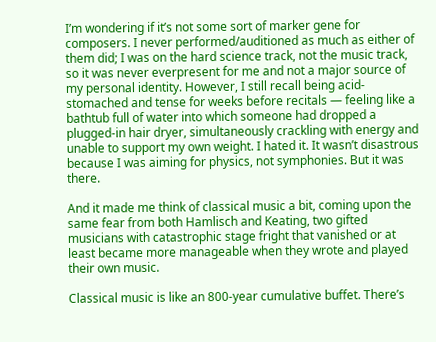I’m wondering if it’s not some sort of marker gene for composers. I never performed/auditioned as much as either of them did; I was on the hard science track, not the music track, so it was never everpresent for me and not a major source of my personal identity. However, I still recall being acid-stomached and tense for weeks before recitals — feeling like a bathtub full of water into which someone had dropped a plugged-in hair dryer, simultaneously crackling with energy and unable to support my own weight. I hated it. It wasn’t disastrous because I was aiming for physics, not symphonies. But it was there.

And it made me think of classical music a bit, coming upon the same fear from both Hamlisch and Keating, two gifted musicians with catastrophic stage fright that vanished or at least became more manageable when they wrote and played their own music.

Classical music is like an 800-year cumulative buffet. There’s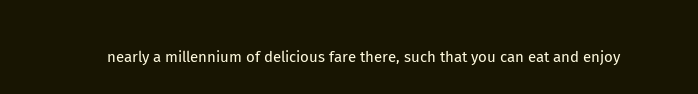nearly a millennium of delicious fare there, such that you can eat and enjoy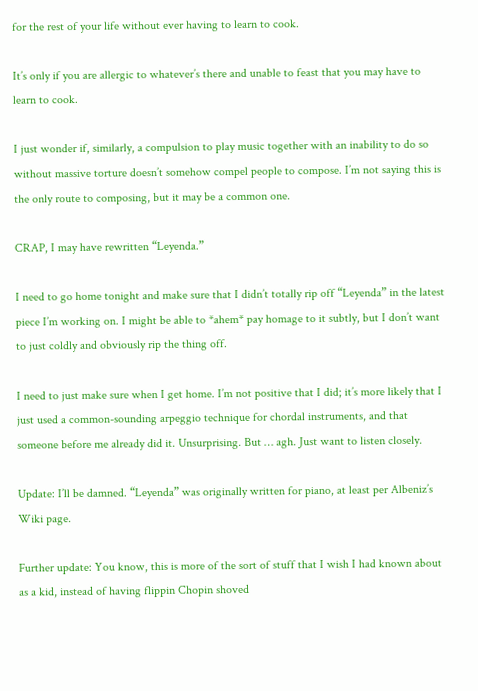for the rest of your life without ever having to learn to cook.

It’s only if you are allergic to whatever’s there and unable to feast that you may have to learn to cook.

I just wonder if, similarly, a compulsion to play music together with an inability to do so without massive torture doesn’t somehow compel people to compose. I’m not saying this is the only route to composing, but it may be a common one.

CRAP, I may have rewritten “Leyenda.”

I need to go home tonight and make sure that I didn’t totally rip off “Leyenda” in the latest piece I’m working on. I might be able to *ahem* pay homage to it subtly, but I don’t want to just coldly and obviously rip the thing off.

I need to just make sure when I get home. I’m not positive that I did; it’s more likely that I just used a common-sounding arpeggio technique for chordal instruments, and that someone before me already did it. Unsurprising. But … agh. Just want to listen closely.

Update: I’ll be damned. “Leyenda” was originally written for piano, at least per Albeniz’s Wiki page.

Further update: You know, this is more of the sort of stuff that I wish I had known about as a kid, instead of having flippin Chopin shoved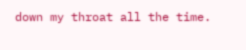down my throat all the time.